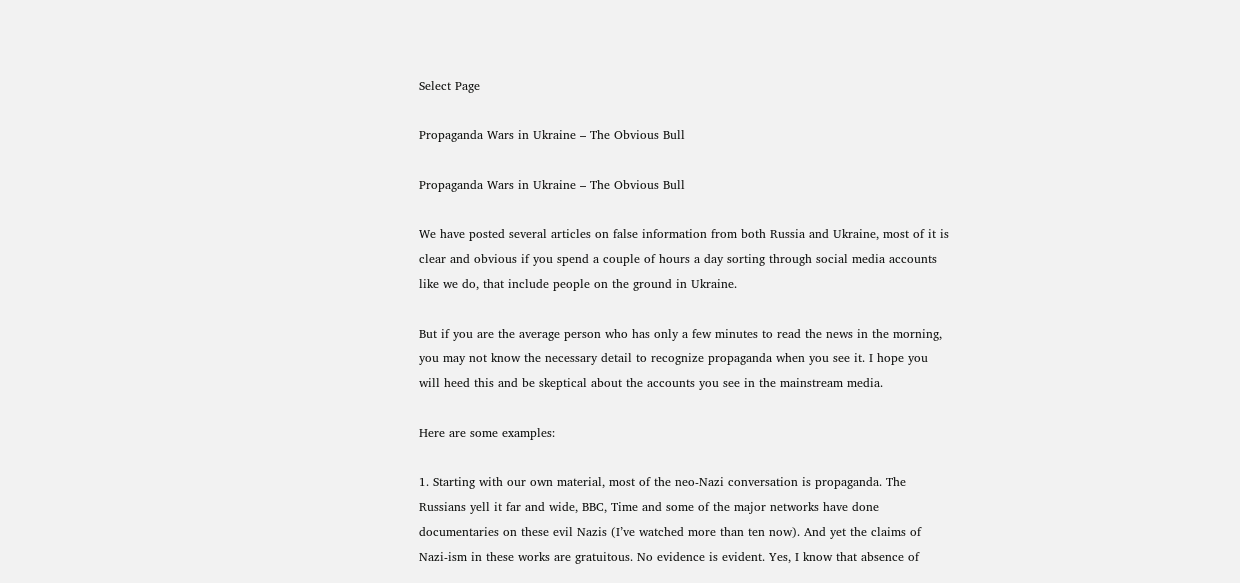Select Page

Propaganda Wars in Ukraine – The Obvious Bull

Propaganda Wars in Ukraine – The Obvious Bull

We have posted several articles on false information from both Russia and Ukraine, most of it is clear and obvious if you spend a couple of hours a day sorting through social media accounts like we do, that include people on the ground in Ukraine.

But if you are the average person who has only a few minutes to read the news in the morning, you may not know the necessary detail to recognize propaganda when you see it. I hope you will heed this and be skeptical about the accounts you see in the mainstream media.

Here are some examples:

1. Starting with our own material, most of the neo-Nazi conversation is propaganda. The Russians yell it far and wide, BBC, Time and some of the major networks have done documentaries on these evil Nazis (I’ve watched more than ten now). And yet the claims of Nazi-ism in these works are gratuitous. No evidence is evident. Yes, I know that absence of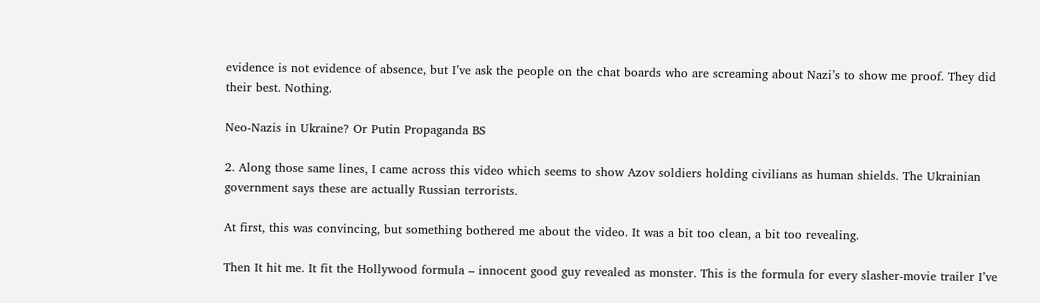evidence is not evidence of absence, but I’ve ask the people on the chat boards who are screaming about Nazi’s to show me proof. They did their best. Nothing.

Neo-Nazis in Ukraine? Or Putin Propaganda BS

2. Along those same lines, I came across this video which seems to show Azov soldiers holding civilians as human shields. The Ukrainian government says these are actually Russian terrorists.

At first, this was convincing, but something bothered me about the video. It was a bit too clean, a bit too revealing.

Then It hit me. It fit the Hollywood formula – innocent good guy revealed as monster. This is the formula for every slasher-movie trailer I’ve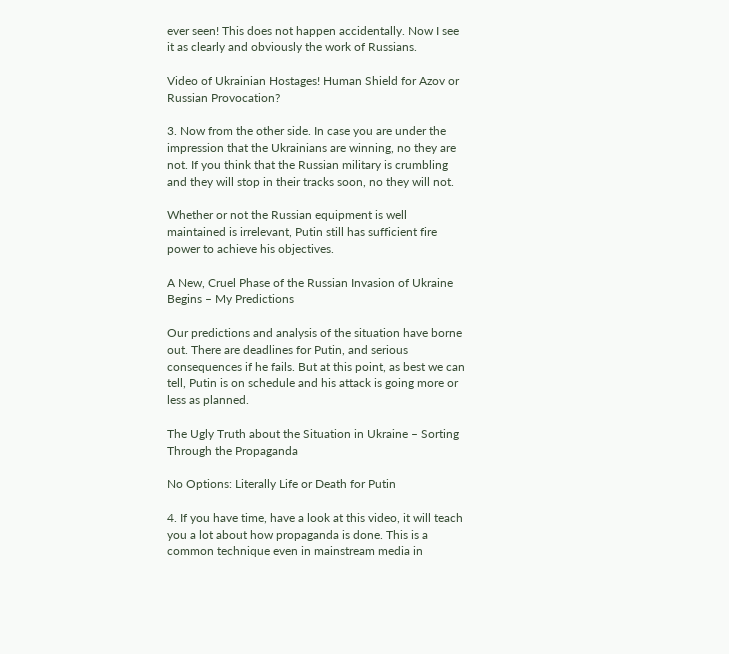ever seen! This does not happen accidentally. Now I see it as clearly and obviously the work of Russians.

Video of Ukrainian Hostages! Human Shield for Azov or Russian Provocation?

3. Now from the other side. In case you are under the impression that the Ukrainians are winning, no they are not. If you think that the Russian military is crumbling and they will stop in their tracks soon, no they will not.

Whether or not the Russian equipment is well maintained is irrelevant, Putin still has sufficient fire power to achieve his objectives.

A New, Cruel Phase of the Russian Invasion of Ukraine Begins – My Predictions

Our predictions and analysis of the situation have borne out. There are deadlines for Putin, and serious consequences if he fails. But at this point, as best we can tell, Putin is on schedule and his attack is going more or less as planned.

The Ugly Truth about the Situation in Ukraine – Sorting Through the Propaganda

No Options: Literally Life or Death for Putin

4. If you have time, have a look at this video, it will teach you a lot about how propaganda is done. This is a common technique even in mainstream media in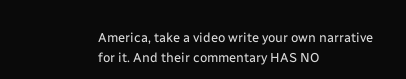America, take a video write your own narrative for it. And their commentary HAS NO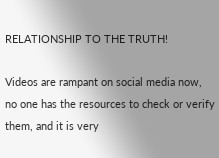RELATIONSHIP TO THE TRUTH!

Videos are rampant on social media now, no one has the resources to check or verify them, and it is very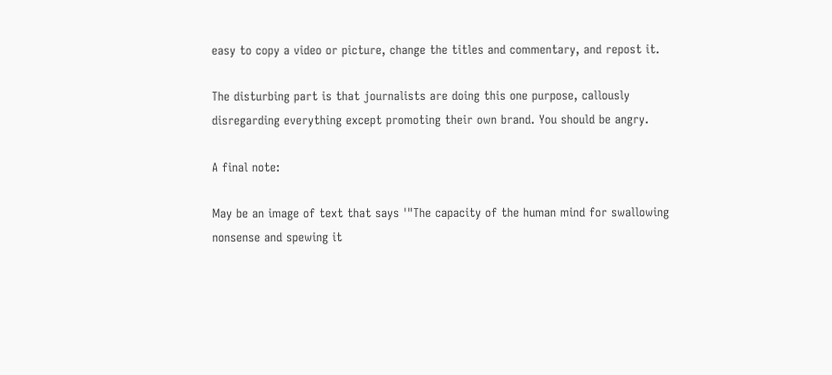easy to copy a video or picture, change the titles and commentary, and repost it.

The disturbing part is that journalists are doing this one purpose, callously disregarding everything except promoting their own brand. You should be angry.

A final note:

May be an image of text that says '"The capacity of the human mind for swallowing nonsense and spewing it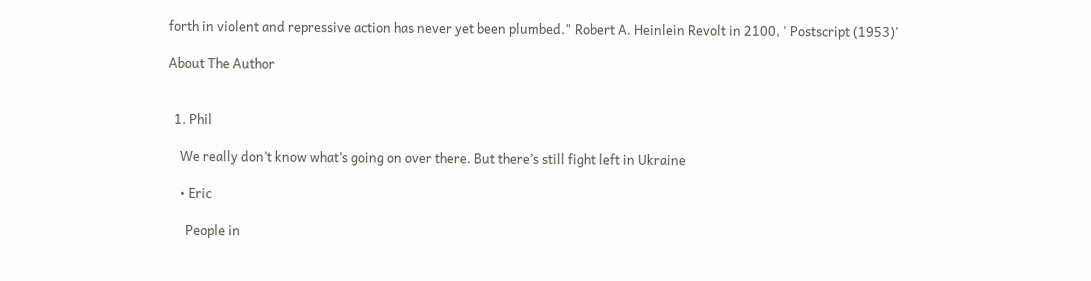forth in violent and repressive action has never yet been plumbed." Robert A. Heinlein Revolt in 2100, ' Postscript (1953)'

About The Author


  1. Phil

    We really don’t know what’s going on over there. But there’s still fight left in Ukraine

    • Eric

      People in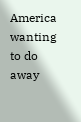America wanting to do away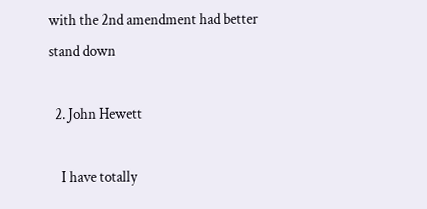with the 2nd amendment had better stand down

  2. John Hewett

    I have totally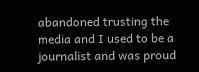abandoned trusting the media and I used to be a journalist and was proud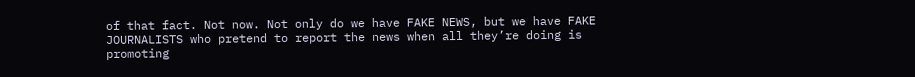of that fact. Not now. Not only do we have FAKE NEWS, but we have FAKE JOURNALISTS who pretend to report the news when all they’re doing is promoting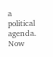a political agenda. Now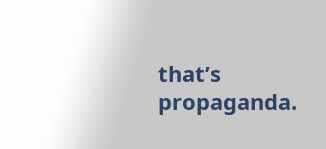that’s propaganda.